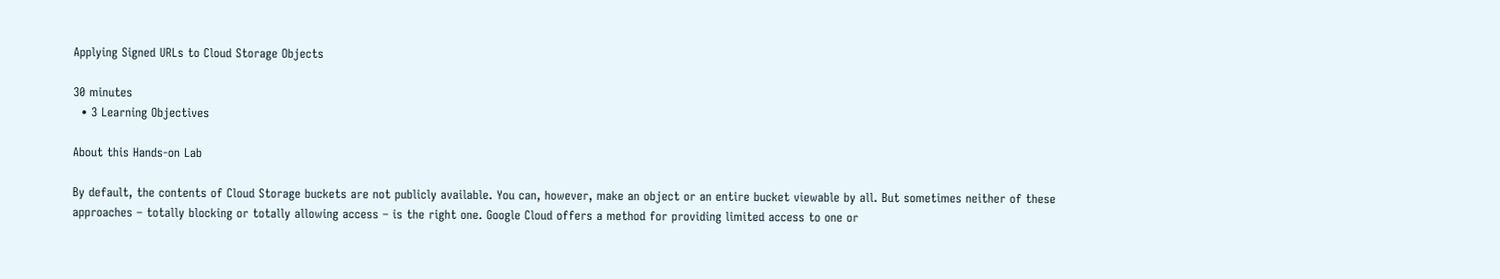Applying Signed URLs to Cloud Storage Objects

30 minutes
  • 3 Learning Objectives

About this Hands-on Lab

By default, the contents of Cloud Storage buckets are not publicly available. You can, however, make an object or an entire bucket viewable by all. But sometimes neither of these approaches – totally blocking or totally allowing access – is the right one. Google Cloud offers a method for providing limited access to one or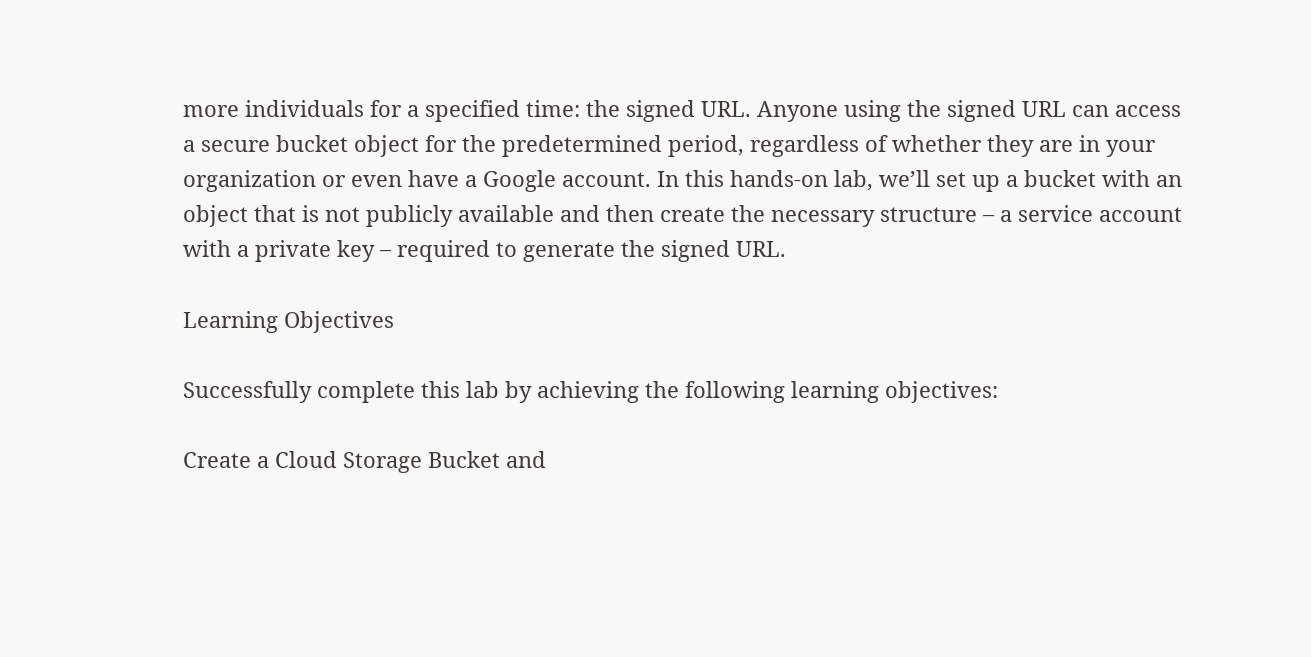more individuals for a specified time: the signed URL. Anyone using the signed URL can access a secure bucket object for the predetermined period, regardless of whether they are in your organization or even have a Google account. In this hands-on lab, we’ll set up a bucket with an object that is not publicly available and then create the necessary structure – a service account with a private key – required to generate the signed URL.

Learning Objectives

Successfully complete this lab by achieving the following learning objectives:

Create a Cloud Storage Bucket and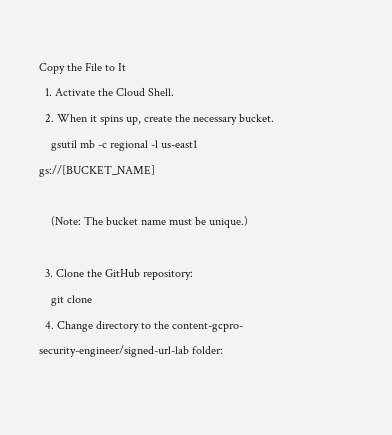Copy the File to It
  1. Activate the Cloud Shell.
  2. When it spins up, create the necessary bucket.
    gsutil mb -c regional -l us-east1 gs://[BUCKET_NAME]

    (Note: The bucket name must be unique.)

  3. Clone the GitHub repository:
    git clone
  4. Change directory to the content-gcpro-security-engineer/signed-url-lab folder: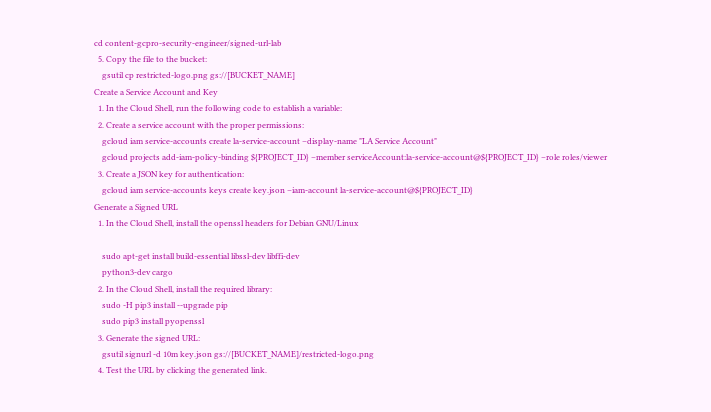cd content-gcpro-security-engineer/signed-url-lab
  5. Copy the file to the bucket:
    gsutil cp restricted-logo.png gs://[BUCKET_NAME]
Create a Service Account and Key
  1. In the Cloud Shell, run the following code to establish a variable:
  2. Create a service account with the proper permissions:
    gcloud iam service-accounts create la-service-account –display-name "LA Service Account"
    gcloud projects add-iam-policy-binding ${PROJECT_ID} –member serviceAccount:la-service-account@${PROJECT_ID} –role roles/viewer
  3. Create a JSON key for authentication:
    gcloud iam service-accounts keys create key.json –iam-account la-service-account@${PROJECT_ID}
Generate a Signed URL
  1. In the Cloud Shell, install the openssl headers for Debian GNU/Linux

    sudo apt-get install build-essential libssl-dev libffi-dev
    python3-dev cargo
  2. In the Cloud Shell, install the required library:
    sudo -H pip3 install --upgrade pip
    sudo pip3 install pyopenssl
  3. Generate the signed URL:
    gsutil signurl -d 10m key.json gs://[BUCKET_NAME]/restricted-logo.png
  4. Test the URL by clicking the generated link.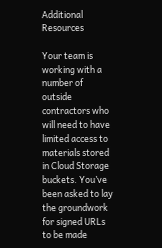Additional Resources

Your team is working with a number of outside contractors who will need to have limited access to materials stored in Cloud Storage buckets. You’ve been asked to lay the groundwork for signed URLs to be made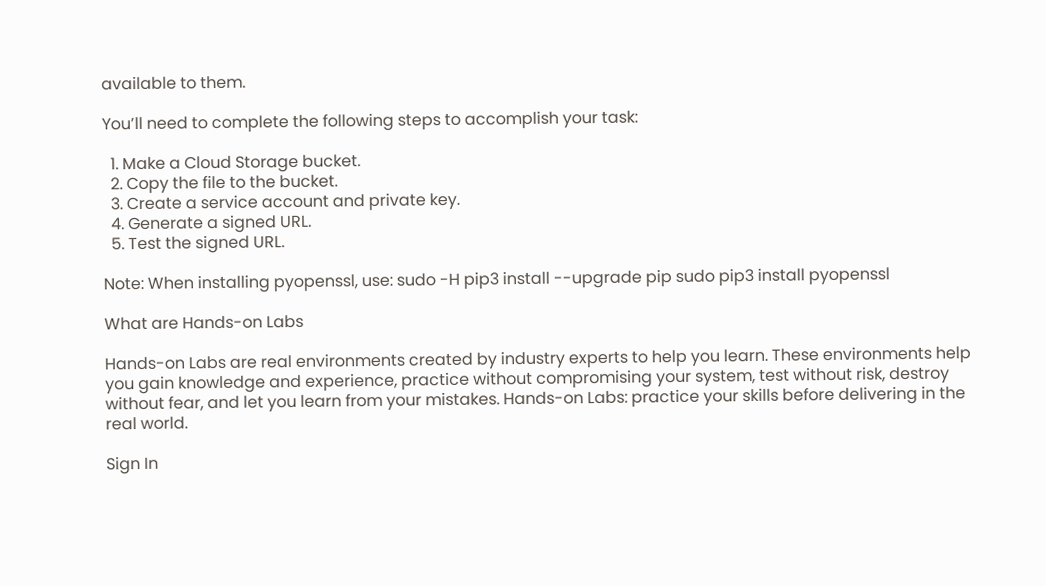available to them.

You’ll need to complete the following steps to accomplish your task:

  1. Make a Cloud Storage bucket.
  2. Copy the file to the bucket.
  3. Create a service account and private key.
  4. Generate a signed URL.
  5. Test the signed URL.

Note: When installing pyopenssl, use: sudo -H pip3 install --upgrade pip sudo pip3 install pyopenssl

What are Hands-on Labs

Hands-on Labs are real environments created by industry experts to help you learn. These environments help you gain knowledge and experience, practice without compromising your system, test without risk, destroy without fear, and let you learn from your mistakes. Hands-on Labs: practice your skills before delivering in the real world.

Sign In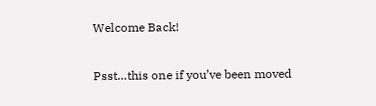Welcome Back!

Psst…this one if you’ve been moved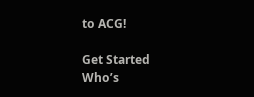to ACG!

Get Started
Who’s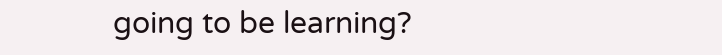going to be learning?